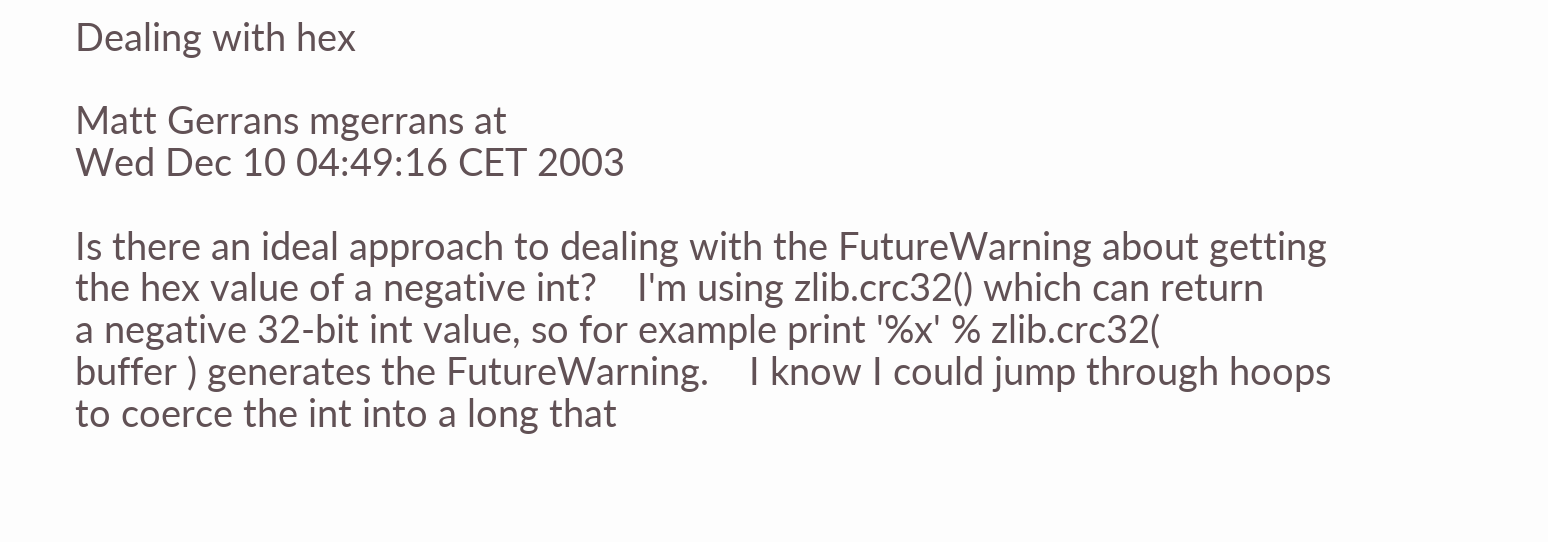Dealing with hex

Matt Gerrans mgerrans at
Wed Dec 10 04:49:16 CET 2003

Is there an ideal approach to dealing with the FutureWarning about getting
the hex value of a negative int?    I'm using zlib.crc32() which can return
a negative 32-bit int value, so for example print '%x' % zlib.crc32(
buffer ) generates the FutureWarning.    I know I could jump through hoops
to coerce the int into a long that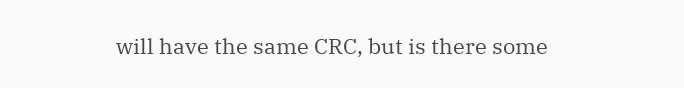will have the same CRC, but is there some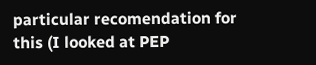particular recomendation for this (I looked at PEP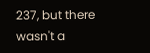237, but there wasn't a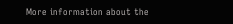More information about the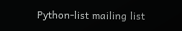Python-list mailing list